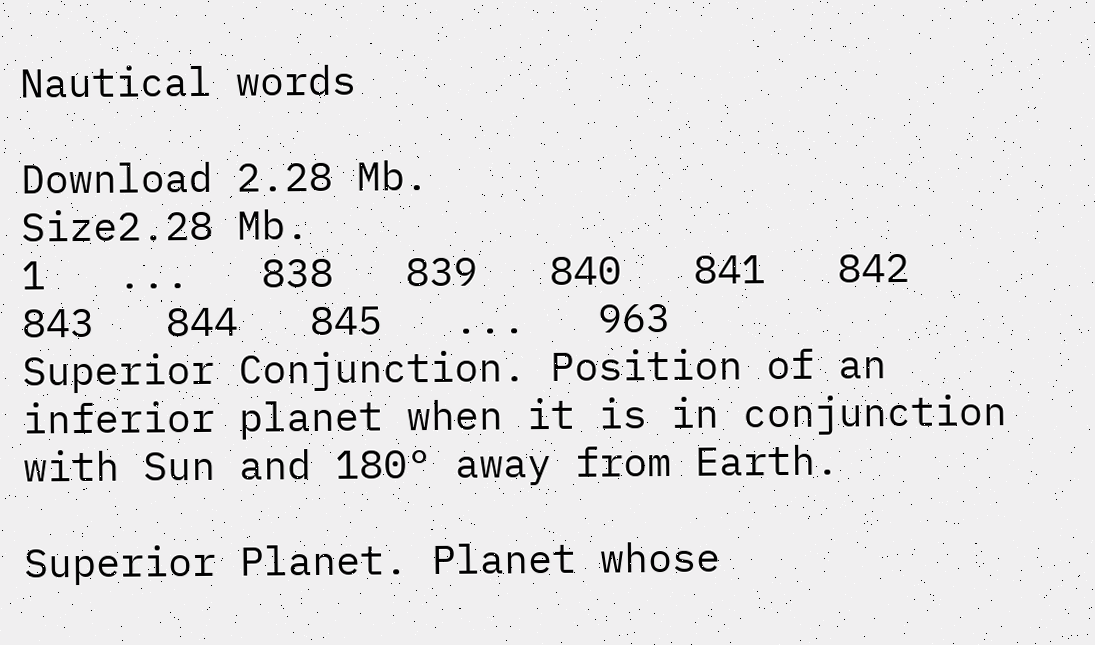Nautical words

Download 2.28 Mb.
Size2.28 Mb.
1   ...   838   839   840   841   842   843   844   845   ...   963
Superior Conjunction. Position of an inferior planet when it is in conjunction with Sun and 180° away from Earth.

Superior Planet. Planet whose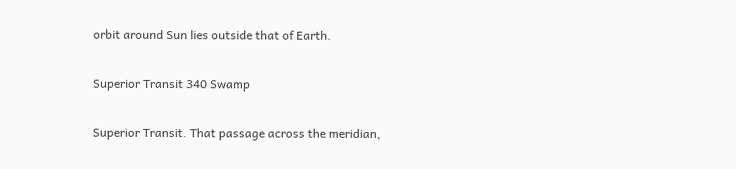orbit around Sun lies outside that of Earth.

Superior Transit 340 Swamp

Superior Transit. That passage across the meridian,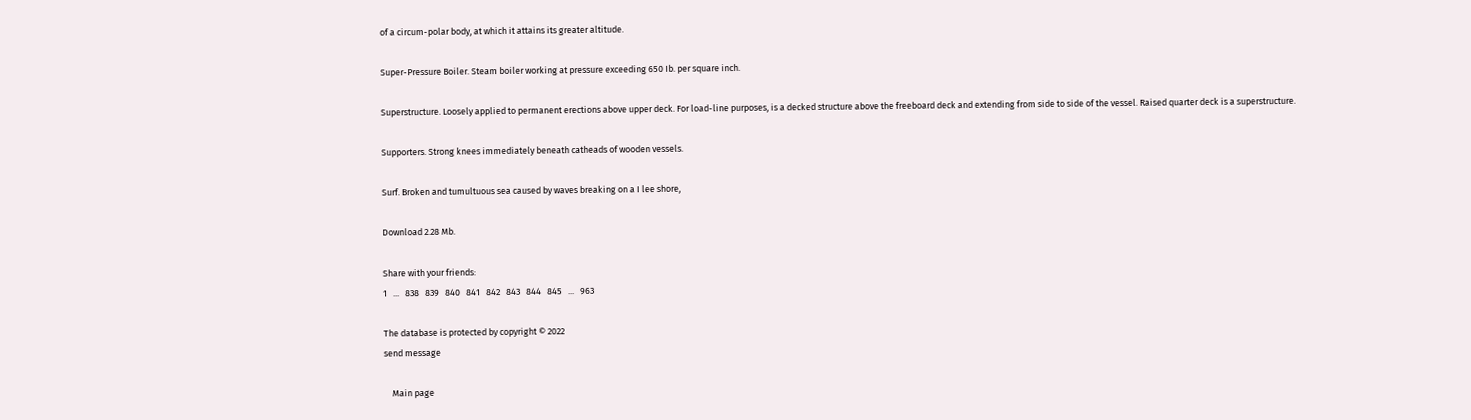of a circum-polar body, at which it attains its greater altitude.

Super-Pressure Boiler. Steam boiler working at pressure exceeding 650 Ib. per square inch.

Superstructure. Loosely applied to permanent erections above upper deck. For load-line purposes, is a decked structure above the freeboard deck and extending from side to side of the vessel. Raised quarter deck is a superstructure.

Supporters. Strong knees immediately beneath catheads of wooden vessels.

Surf. Broken and tumultuous sea caused by waves breaking on a I lee shore,

Download 2.28 Mb.

Share with your friends:
1   ...   838   839   840   841   842   843   844   845   ...   963

The database is protected by copyright © 2022
send message

    Main page